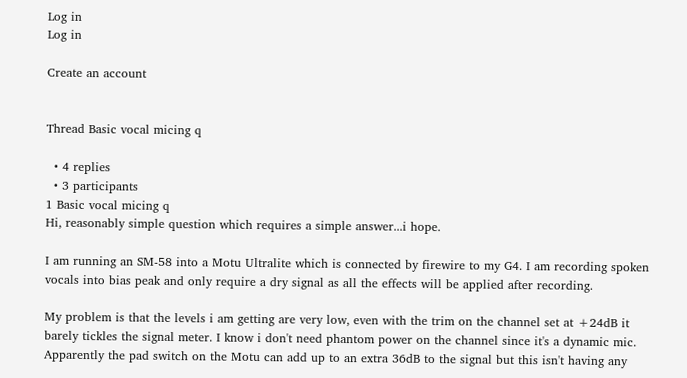Log in
Log in

Create an account


Thread Basic vocal micing q

  • 4 replies
  • 3 participants
1 Basic vocal micing q
Hi, reasonably simple question which requires a simple answer...i hope.

I am running an SM-58 into a Motu Ultralite which is connected by firewire to my G4. I am recording spoken vocals into bias peak and only require a dry signal as all the effects will be applied after recording.

My problem is that the levels i am getting are very low, even with the trim on the channel set at +24dB it barely tickles the signal meter. I know i don't need phantom power on the channel since it's a dynamic mic. Apparently the pad switch on the Motu can add up to an extra 36dB to the signal but this isn't having any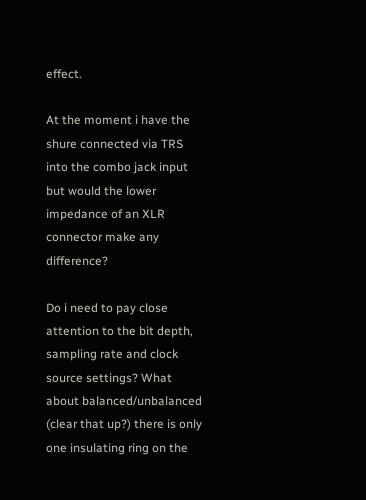effect.

At the moment i have the shure connected via TRS into the combo jack input but would the lower impedance of an XLR connector make any difference?

Do i need to pay close attention to the bit depth, sampling rate and clock source settings? What about balanced/unbalanced (clear that up?) there is only one insulating ring on the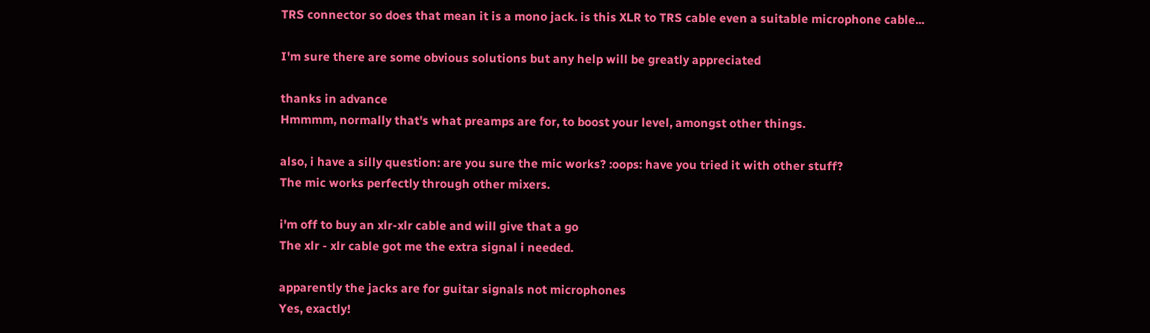TRS connector so does that mean it is a mono jack. is this XLR to TRS cable even a suitable microphone cable...

I'm sure there are some obvious solutions but any help will be greatly appreciated

thanks in advance
Hmmmm, normally that's what preamps are for, to boost your level, amongst other things.

also, i have a silly question: are you sure the mic works? :oops: have you tried it with other stuff?
The mic works perfectly through other mixers.

i'm off to buy an xlr-xlr cable and will give that a go
The xlr - xlr cable got me the extra signal i needed.

apparently the jacks are for guitar signals not microphones
Yes, exactly!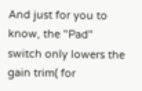And just for you to know, the "Pad" switch only lowers the gain trim( for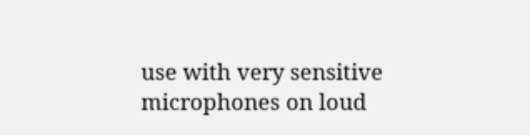use with very sensitive microphones on loud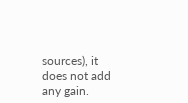sources), it does not add any gain.